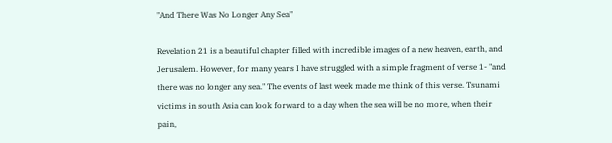"And There Was No Longer Any Sea"

Revelation 21 is a beautiful chapter filled with incredible images of a new heaven, earth, and Jerusalem. However, for many years I have struggled with a simple fragment of verse 1- "and there was no longer any sea." The events of last week made me think of this verse. Tsunami victims in south Asia can look forward to a day when the sea will be no more, when their pain,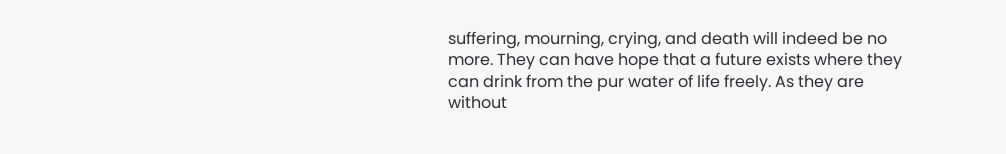suffering, mourning, crying, and death will indeed be no more. They can have hope that a future exists where they can drink from the pur water of life freely. As they are without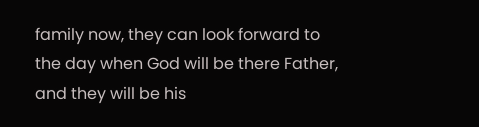family now, they can look forward to the day when God will be there Father, and they will be his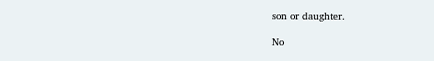son or daughter.

No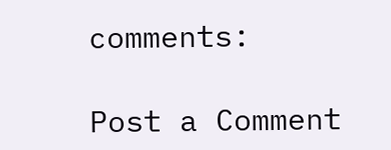comments:

Post a Comment